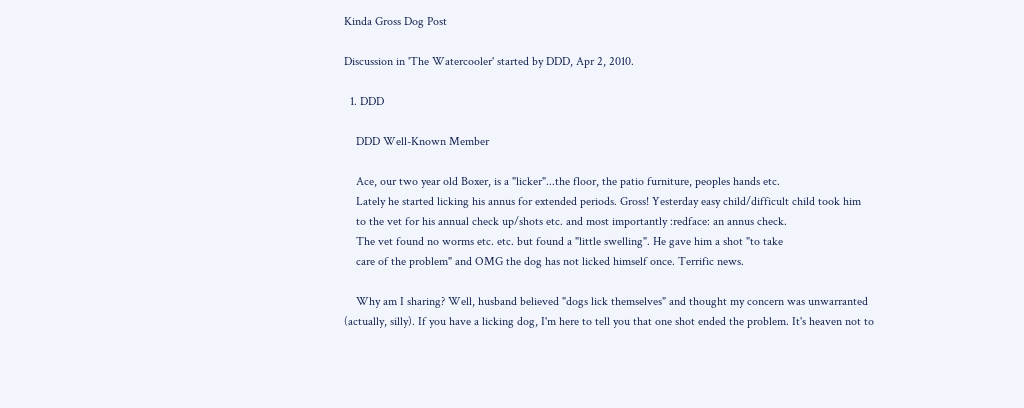Kinda Gross Dog Post

Discussion in 'The Watercooler' started by DDD, Apr 2, 2010.

  1. DDD

    DDD Well-Known Member

    Ace, our two year old Boxer, is a "licker"...the floor, the patio furniture, peoples hands etc.
    Lately he started licking his annus for extended periods. Gross! Yesterday easy child/difficult child took him
    to the vet for his annual check up/shots etc. and most importantly :redface: an annus check.
    The vet found no worms etc. etc. but found a "little swelling". He gave him a shot "to take
    care of the problem" and OMG the dog has not licked himself once. Terrific news.

    Why am I sharing? Well, husband believed "dogs lick themselves" and thought my concern was unwarranted (actually, silly). If you have a licking dog, I'm here to tell you that one shot ended the problem. It's heaven not to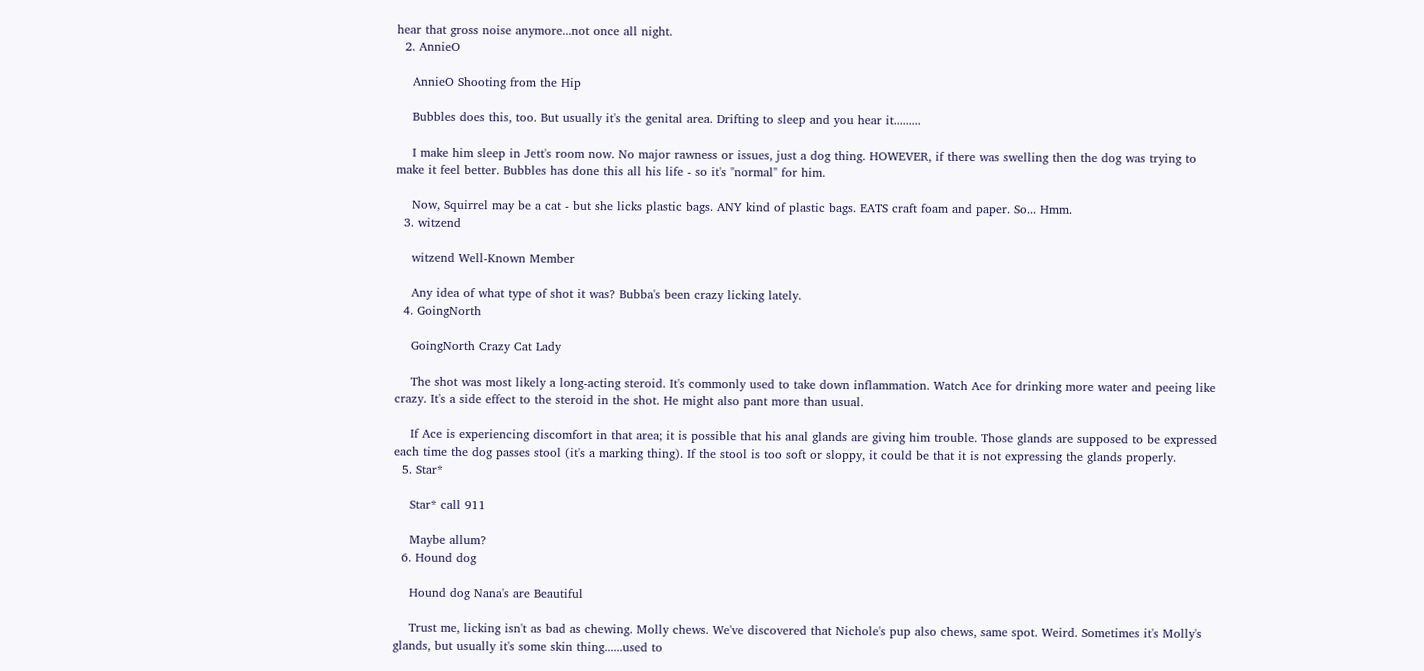hear that gross noise anymore...not once all night.
  2. AnnieO

    AnnieO Shooting from the Hip

    Bubbles does this, too. But usually it's the genital area. Drifting to sleep and you hear it.........

    I make him sleep in Jett's room now. No major rawness or issues, just a dog thing. HOWEVER, if there was swelling then the dog was trying to make it feel better. Bubbles has done this all his life - so it's "normal" for him.

    Now, Squirrel may be a cat - but she licks plastic bags. ANY kind of plastic bags. EATS craft foam and paper. So... Hmm.
  3. witzend

    witzend Well-Known Member

    Any idea of what type of shot it was? Bubba's been crazy licking lately.
  4. GoingNorth

    GoingNorth Crazy Cat Lady

    The shot was most likely a long-acting steroid. It's commonly used to take down inflammation. Watch Ace for drinking more water and peeing like crazy. It's a side effect to the steroid in the shot. He might also pant more than usual.

    If Ace is experiencing discomfort in that area; it is possible that his anal glands are giving him trouble. Those glands are supposed to be expressed each time the dog passes stool (it's a marking thing). If the stool is too soft or sloppy, it could be that it is not expressing the glands properly.
  5. Star*

    Star* call 911

    Maybe allum?
  6. Hound dog

    Hound dog Nana's are Beautiful

    Trust me, licking isn't as bad as chewing. Molly chews. We've discovered that Nichole's pup also chews, same spot. Weird. Sometimes it's Molly's glands, but usually it's some skin thing......used to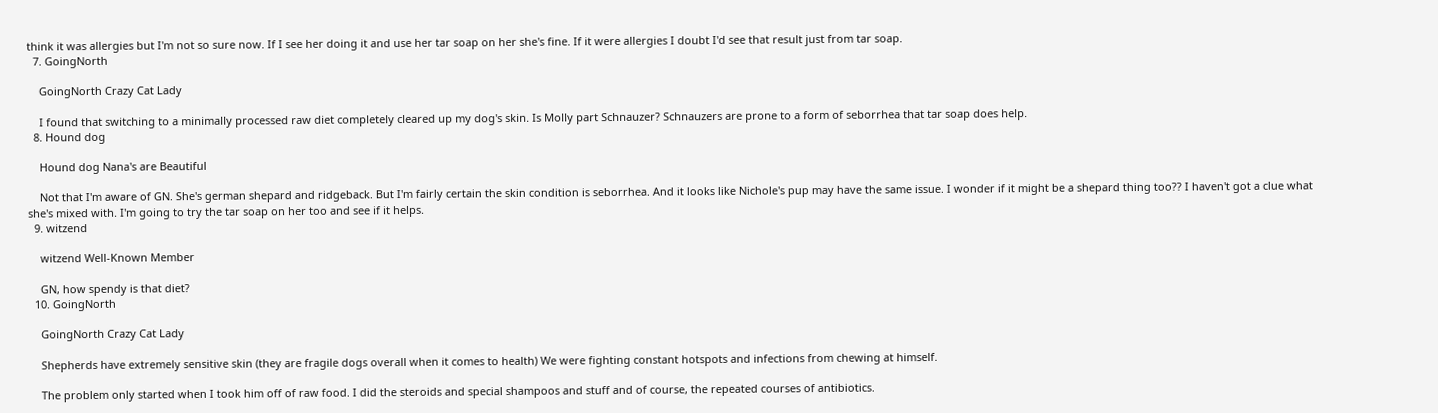think it was allergies but I'm not so sure now. If I see her doing it and use her tar soap on her she's fine. If it were allergies I doubt I'd see that result just from tar soap.
  7. GoingNorth

    GoingNorth Crazy Cat Lady

    I found that switching to a minimally processed raw diet completely cleared up my dog's skin. Is Molly part Schnauzer? Schnauzers are prone to a form of seborrhea that tar soap does help.
  8. Hound dog

    Hound dog Nana's are Beautiful

    Not that I'm aware of GN. She's german shepard and ridgeback. But I'm fairly certain the skin condition is seborrhea. And it looks like Nichole's pup may have the same issue. I wonder if it might be a shepard thing too?? I haven't got a clue what she's mixed with. I'm going to try the tar soap on her too and see if it helps.
  9. witzend

    witzend Well-Known Member

    GN, how spendy is that diet?
  10. GoingNorth

    GoingNorth Crazy Cat Lady

    Shepherds have extremely sensitive skin (they are fragile dogs overall when it comes to health) We were fighting constant hotspots and infections from chewing at himself.

    The problem only started when I took him off of raw food. I did the steroids and special shampoos and stuff and of course, the repeated courses of antibiotics.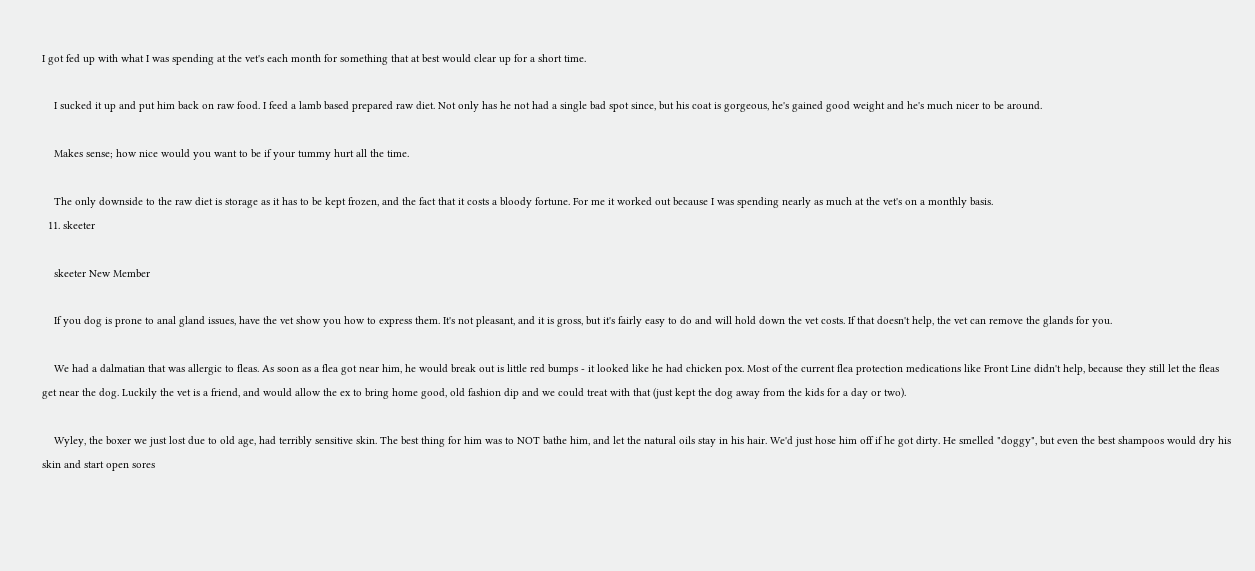I got fed up with what I was spending at the vet's each month for something that at best would clear up for a short time.

    I sucked it up and put him back on raw food. I feed a lamb based prepared raw diet. Not only has he not had a single bad spot since, but his coat is gorgeous, he's gained good weight and he's much nicer to be around.

    Makes sense; how nice would you want to be if your tummy hurt all the time.

    The only downside to the raw diet is storage as it has to be kept frozen, and the fact that it costs a bloody fortune. For me it worked out because I was spending nearly as much at the vet's on a monthly basis.
  11. skeeter

    skeeter New Member

    If you dog is prone to anal gland issues, have the vet show you how to express them. It's not pleasant, and it is gross, but it's fairly easy to do and will hold down the vet costs. If that doesn't help, the vet can remove the glands for you.

    We had a dalmatian that was allergic to fleas. As soon as a flea got near him, he would break out is little red bumps - it looked like he had chicken pox. Most of the current flea protection medications like Front Line didn't help, because they still let the fleas get near the dog. Luckily the vet is a friend, and would allow the ex to bring home good, old fashion dip and we could treat with that (just kept the dog away from the kids for a day or two).

    Wyley, the boxer we just lost due to old age, had terribly sensitive skin. The best thing for him was to NOT bathe him, and let the natural oils stay in his hair. We'd just hose him off if he got dirty. He smelled "doggy", but even the best shampoos would dry his skin and start open sores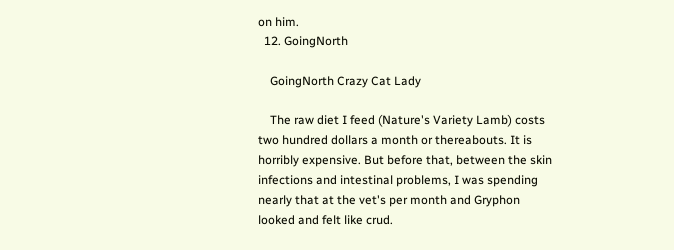on him.
  12. GoingNorth

    GoingNorth Crazy Cat Lady

    The raw diet I feed (Nature's Variety Lamb) costs two hundred dollars a month or thereabouts. It is horribly expensive. But before that, between the skin infections and intestinal problems, I was spending nearly that at the vet's per month and Gryphon looked and felt like crud.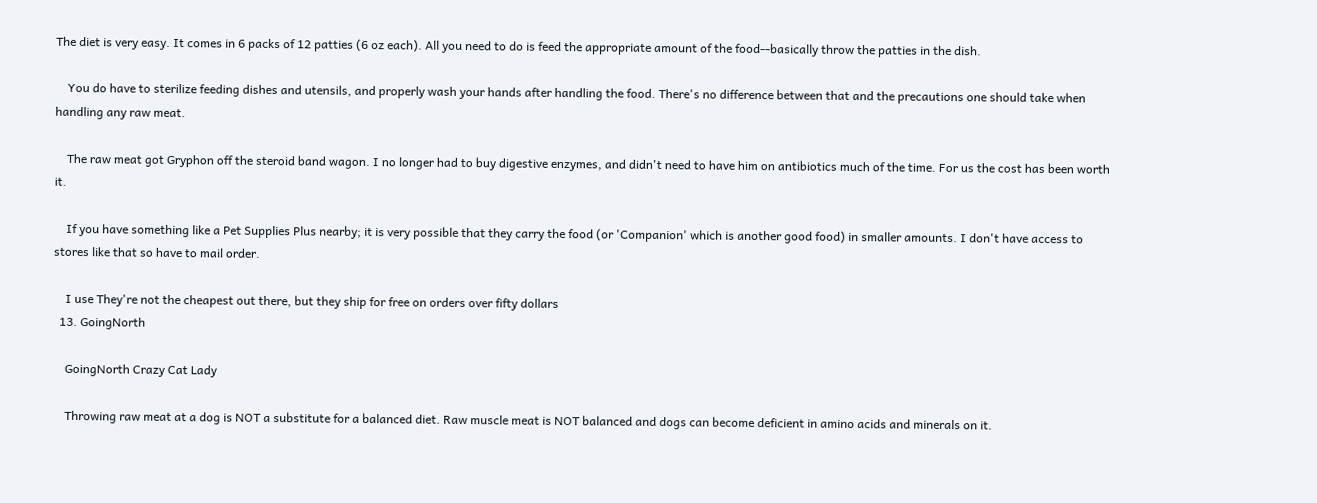The diet is very easy. It comes in 6 packs of 12 patties (6 oz each). All you need to do is feed the appropriate amount of the food--basically throw the patties in the dish.

    You do have to sterilize feeding dishes and utensils, and properly wash your hands after handling the food. There's no difference between that and the precautions one should take when handling any raw meat.

    The raw meat got Gryphon off the steroid band wagon. I no longer had to buy digestive enzymes, and didn't need to have him on antibiotics much of the time. For us the cost has been worth it.

    If you have something like a Pet Supplies Plus nearby; it is very possible that they carry the food (or 'Companion' which is another good food) in smaller amounts. I don't have access to stores like that so have to mail order.

    I use They're not the cheapest out there, but they ship for free on orders over fifty dollars
  13. GoingNorth

    GoingNorth Crazy Cat Lady

    Throwing raw meat at a dog is NOT a substitute for a balanced diet. Raw muscle meat is NOT balanced and dogs can become deficient in amino acids and minerals on it.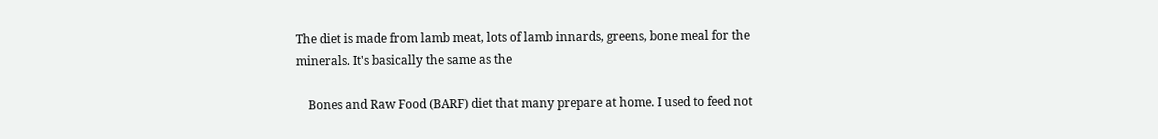The diet is made from lamb meat, lots of lamb innards, greens, bone meal for the minerals. It's basically the same as the

    Bones and Raw Food (BARF) diet that many prepare at home. I used to feed not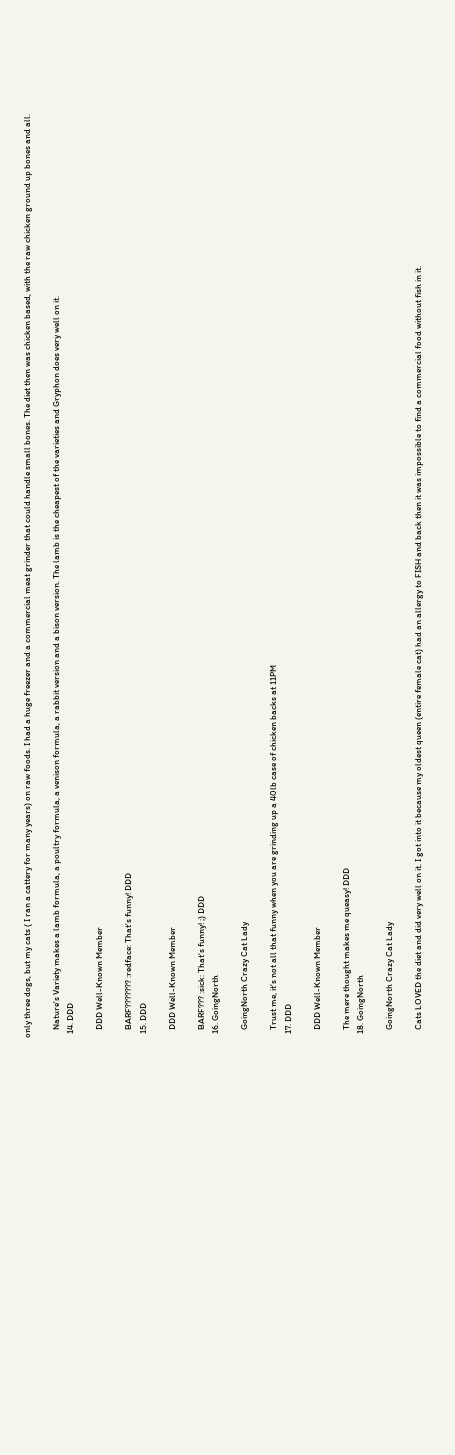only three dogs, but my cats ( I ran a cattery for many years) on raw foods. I had a huge freezer and a commercial meat grinder that could handle small bones. The diet then was chicken based, with the raw chicken ground up bones and all.

    Nature's Variety makes a lamb formula, a poultry formula, a venison formula, a rabbit version and a bison version. The lamb is the cheapest of the varieties and Gryphon does very well on it.
  14. DDD

    DDD Well-Known Member

    BARF??????? :redface: That's funny! DDD
  15. DDD

    DDD Well-Known Member

    BARF??? :sick: That's funny! ;) DDD
  16. GoingNorth

    GoingNorth Crazy Cat Lady

    Trust me, it's not all that funny when you are grinding up a 40lb case of chicken backs at 11PM
  17. DDD

    DDD Well-Known Member

    The mere thought makes me queasy! DDD
  18. GoingNorth

    GoingNorth Crazy Cat Lady

    Cats LOVED the diet and did very well on it. I got into it because my oldest queen (entire female cat) had an allergy to FISH and back then it was impossible to find a commercial food without fish in it.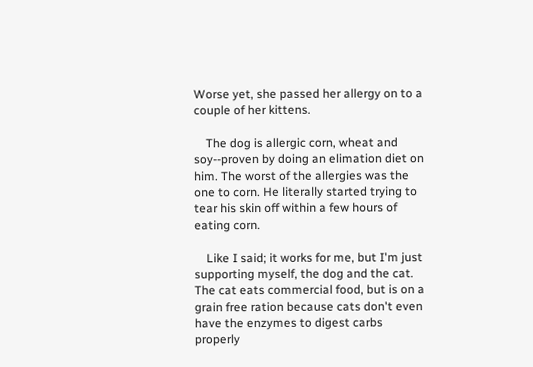Worse yet, she passed her allergy on to a couple of her kittens.

    The dog is allergic corn, wheat and soy--proven by doing an elimation diet on him. The worst of the allergies was the one to corn. He literally started trying to tear his skin off within a few hours of eating corn.

    Like I said; it works for me, but I'm just supporting myself, the dog and the cat. The cat eats commercial food, but is on a grain free ration because cats don't even have the enzymes to digest carbs properly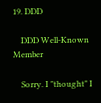19. DDD

    DDD Well-Known Member

    Sorry. I "thought" I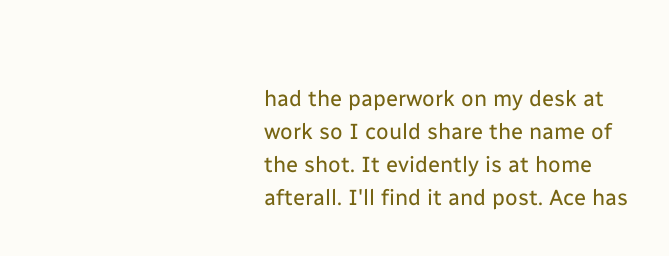had the paperwork on my desk at work so I could share the name of the shot. It evidently is at home afterall. I'll find it and post. Ace has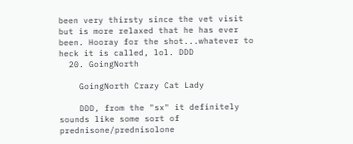been very thirsty since the vet visit but is more relaxed that he has ever been. Hooray for the shot...whatever to heck it is called, lol. DDD
  20. GoingNorth

    GoingNorth Crazy Cat Lady

    DDD, from the "sx" it definitely sounds like some sort of prednisone/prednisolone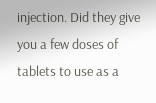injection. Did they give you a few doses of tablets to use as a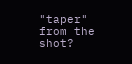"taper" from the shot?